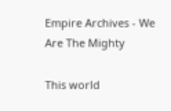Empire Archives - We Are The Mighty

This world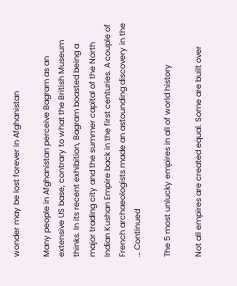wonder may be lost forever in Afghanistan

Many people in Afghanistan perceive Bagram as an extensive US base, contrary to what the British Museum thinks. In its recent exhibition, Bagram boasted being a major trading city and the summer capital of the North Indian Kushan Empire back in the first centuries. A couple of French archaeologists made an astounding discovery in the … Continued

The 5 most unlucky empires in all of world history

Not all empires are created equal. Some are built over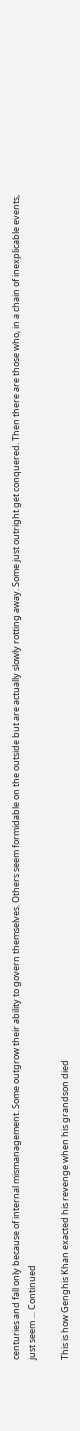centuries and fall only because of internal mismanagement. Some outgrow their ability to govern themselves. Others seem formidable on the outside but are actually slowly rotting away. Some just outright get conquered. Then there are those who, in a chain of inexplicable events, just seem … Continued

This is how Genghis Khan exacted his revenge when his grandson died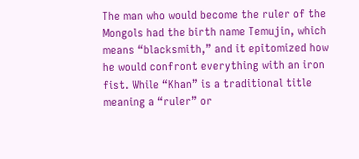The man who would become the ruler of the Mongols had the birth name Temujin, which means “blacksmith,” and it epitomized how he would confront everything with an iron fist. While “Khan” is a traditional title meaning a “ruler” or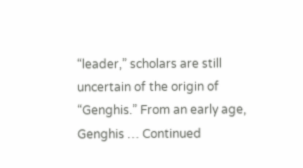“leader,” scholars are still uncertain of the origin of “Genghis.” From an early age, Genghis … Continued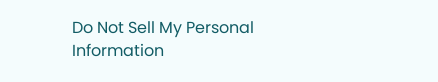Do Not Sell My Personal Information